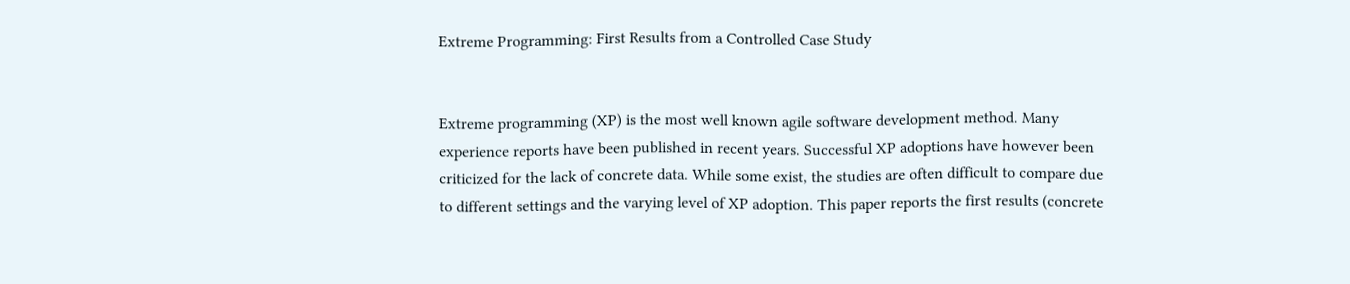Extreme Programming: First Results from a Controlled Case Study


Extreme programming (XP) is the most well known agile software development method. Many experience reports have been published in recent years. Successful XP adoptions have however been criticized for the lack of concrete data. While some exist, the studies are often difficult to compare due to different settings and the varying level of XP adoption. This paper reports the first results (concrete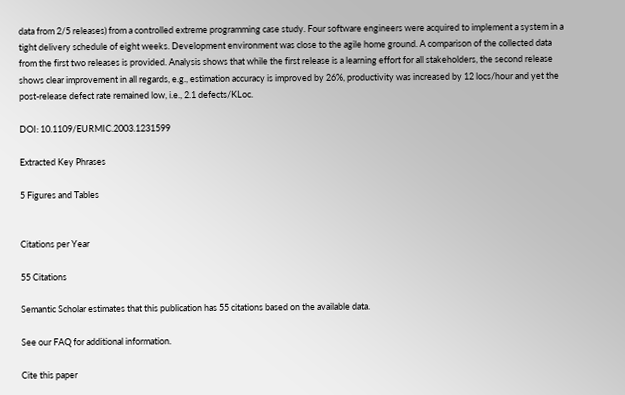data from 2/5 releases) from a controlled extreme programming case study. Four software engineers were acquired to implement a system in a tight delivery schedule of eight weeks. Development environment was close to the agile home ground. A comparison of the collected data from the first two releases is provided. Analysis shows that while the first release is a learning effort for all stakeholders, the second release shows clear improvement in all regards, e.g., estimation accuracy is improved by 26%, productivity was increased by 12 locs/hour and yet the post-release defect rate remained low, i.e., 2.1 defects/KLoc.

DOI: 10.1109/EURMIC.2003.1231599

Extracted Key Phrases

5 Figures and Tables


Citations per Year

55 Citations

Semantic Scholar estimates that this publication has 55 citations based on the available data.

See our FAQ for additional information.

Cite this paper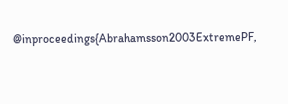@inproceedings{Abrahamsson2003ExtremePF,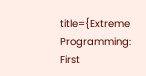title={Extreme Programming: First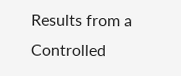Results from a Controlled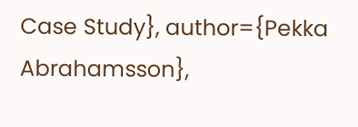Case Study}, author={Pekka Abrahamsson},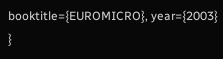booktitle={EUROMICRO}, year={2003} }